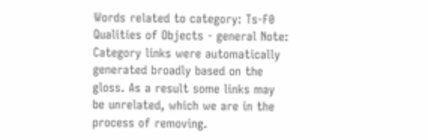Words related to category: Ts-F0 Qualities of Objects - general Note: Category links were automatically generated broadly based on the gloss. As a result some links may be unrelated, which we are in the process of removing.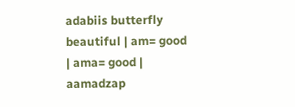adabiis butterfly beautiful | am= good | ama= good | aamadzap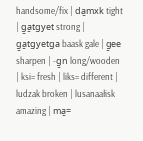handsome/fix | da̱mxk tight | g̱a̱tgyet strong | g̱a̱tgyetga baask gale | g̱ee sharpen | -g̱n long/wooden | ksi= fresh | liks= different | ludzak broken | lusanaałisk amazing | ma̱=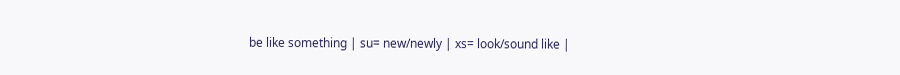be like something | su= new/newly | xs= look/sound like |